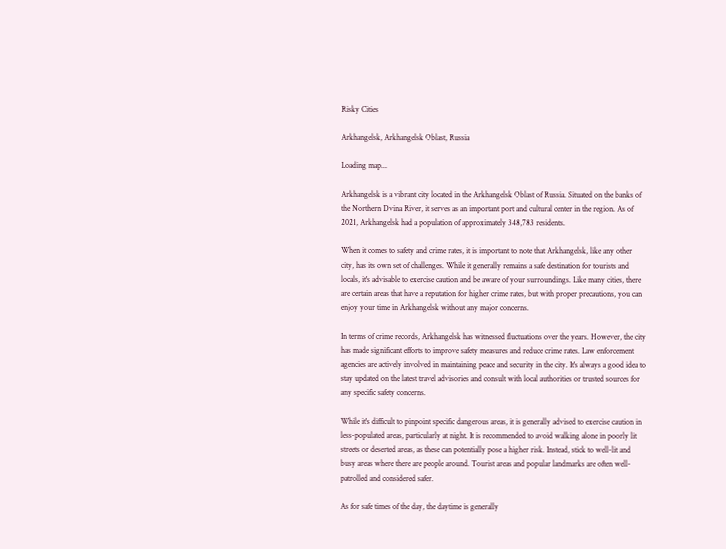Risky Cities

Arkhangelsk, Arkhangelsk Oblast, Russia

Loading map...

Arkhangelsk is a vibrant city located in the Arkhangelsk Oblast of Russia. Situated on the banks of the Northern Dvina River, it serves as an important port and cultural center in the region. As of 2021, Arkhangelsk had a population of approximately 348,783 residents.

When it comes to safety and crime rates, it is important to note that Arkhangelsk, like any other city, has its own set of challenges. While it generally remains a safe destination for tourists and locals, it's advisable to exercise caution and be aware of your surroundings. Like many cities, there are certain areas that have a reputation for higher crime rates, but with proper precautions, you can enjoy your time in Arkhangelsk without any major concerns.

In terms of crime records, Arkhangelsk has witnessed fluctuations over the years. However, the city has made significant efforts to improve safety measures and reduce crime rates. Law enforcement agencies are actively involved in maintaining peace and security in the city. It's always a good idea to stay updated on the latest travel advisories and consult with local authorities or trusted sources for any specific safety concerns.

While it's difficult to pinpoint specific dangerous areas, it is generally advised to exercise caution in less-populated areas, particularly at night. It is recommended to avoid walking alone in poorly lit streets or deserted areas, as these can potentially pose a higher risk. Instead, stick to well-lit and busy areas where there are people around. Tourist areas and popular landmarks are often well-patrolled and considered safer.

As for safe times of the day, the daytime is generally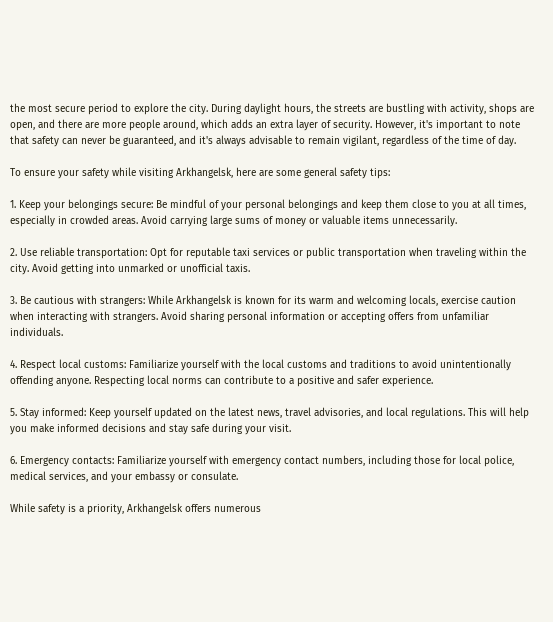the most secure period to explore the city. During daylight hours, the streets are bustling with activity, shops are open, and there are more people around, which adds an extra layer of security. However, it's important to note that safety can never be guaranteed, and it's always advisable to remain vigilant, regardless of the time of day.

To ensure your safety while visiting Arkhangelsk, here are some general safety tips:

1. Keep your belongings secure: Be mindful of your personal belongings and keep them close to you at all times, especially in crowded areas. Avoid carrying large sums of money or valuable items unnecessarily.

2. Use reliable transportation: Opt for reputable taxi services or public transportation when traveling within the city. Avoid getting into unmarked or unofficial taxis.

3. Be cautious with strangers: While Arkhangelsk is known for its warm and welcoming locals, exercise caution when interacting with strangers. Avoid sharing personal information or accepting offers from unfamiliar individuals.

4. Respect local customs: Familiarize yourself with the local customs and traditions to avoid unintentionally offending anyone. Respecting local norms can contribute to a positive and safer experience.

5. Stay informed: Keep yourself updated on the latest news, travel advisories, and local regulations. This will help you make informed decisions and stay safe during your visit.

6. Emergency contacts: Familiarize yourself with emergency contact numbers, including those for local police, medical services, and your embassy or consulate.

While safety is a priority, Arkhangelsk offers numerous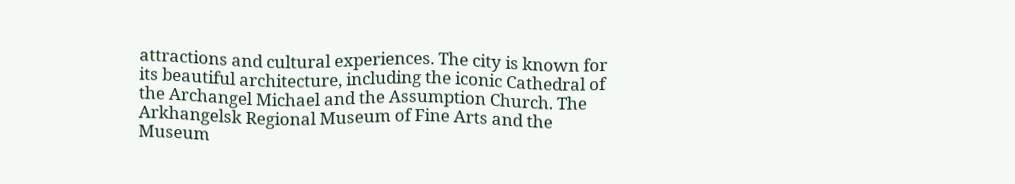attractions and cultural experiences. The city is known for its beautiful architecture, including the iconic Cathedral of the Archangel Michael and the Assumption Church. The Arkhangelsk Regional Museum of Fine Arts and the Museum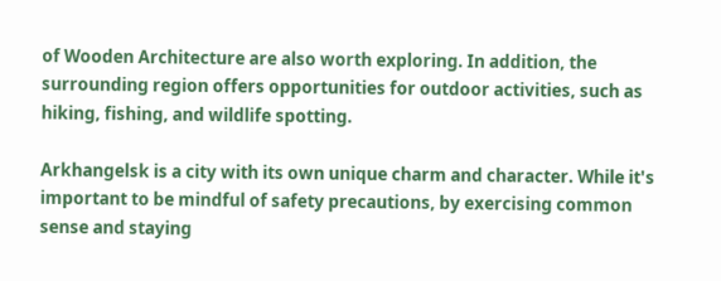of Wooden Architecture are also worth exploring. In addition, the surrounding region offers opportunities for outdoor activities, such as hiking, fishing, and wildlife spotting.

Arkhangelsk is a city with its own unique charm and character. While it's important to be mindful of safety precautions, by exercising common sense and staying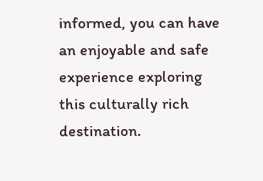informed, you can have an enjoyable and safe experience exploring this culturally rich destination.